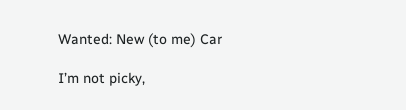Wanted: New (to me) Car

I’m not picky,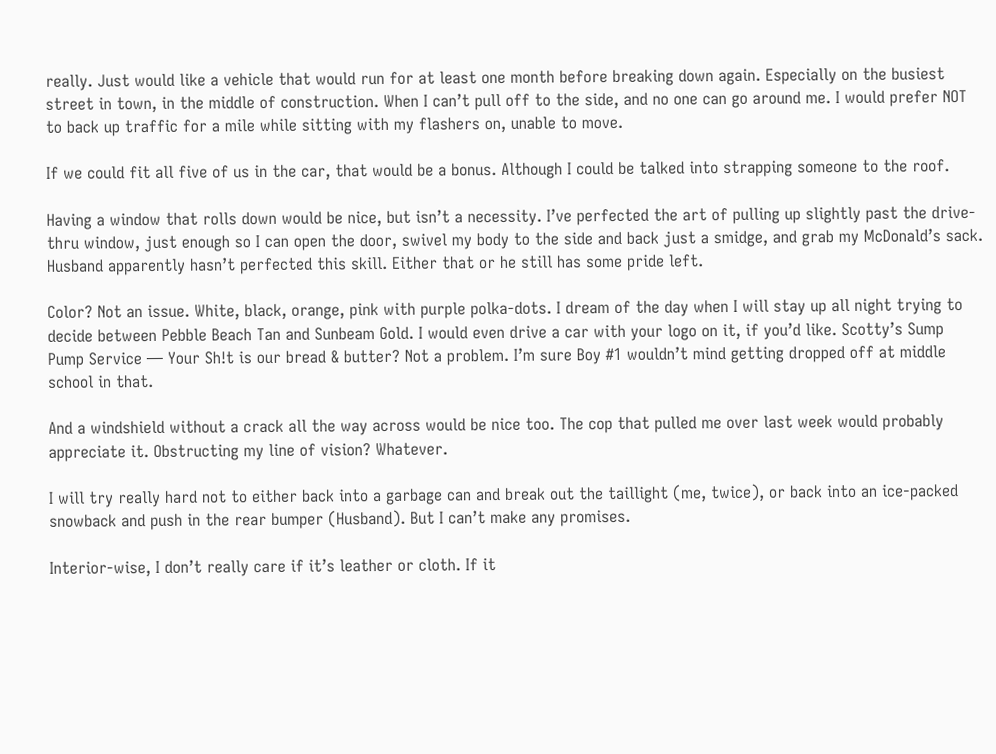really. Just would like a vehicle that would run for at least one month before breaking down again. Especially on the busiest street in town, in the middle of construction. When I can’t pull off to the side, and no one can go around me. I would prefer NOT to back up traffic for a mile while sitting with my flashers on, unable to move.

If we could fit all five of us in the car, that would be a bonus. Although I could be talked into strapping someone to the roof.

Having a window that rolls down would be nice, but isn’t a necessity. I’ve perfected the art of pulling up slightly past the drive-thru window, just enough so I can open the door, swivel my body to the side and back just a smidge, and grab my McDonald’s sack. Husband apparently hasn’t perfected this skill. Either that or he still has some pride left.

Color? Not an issue. White, black, orange, pink with purple polka-dots. I dream of the day when I will stay up all night trying to decide between Pebble Beach Tan and Sunbeam Gold. I would even drive a car with your logo on it, if you’d like. Scotty’s Sump Pump Service — Your Sh!t is our bread & butter? Not a problem. I’m sure Boy #1 wouldn’t mind getting dropped off at middle school in that.

And a windshield without a crack all the way across would be nice too. The cop that pulled me over last week would probably appreciate it. Obstructing my line of vision? Whatever.

I will try really hard not to either back into a garbage can and break out the taillight (me, twice), or back into an ice-packed snowback and push in the rear bumper (Husband). But I can’t make any promises.

Interior-wise, I don’t really care if it’s leather or cloth. If it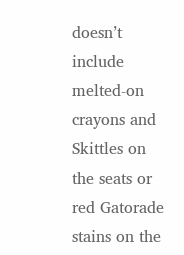doesn’t include melted-on crayons and Skittles on the seats or red Gatorade stains on the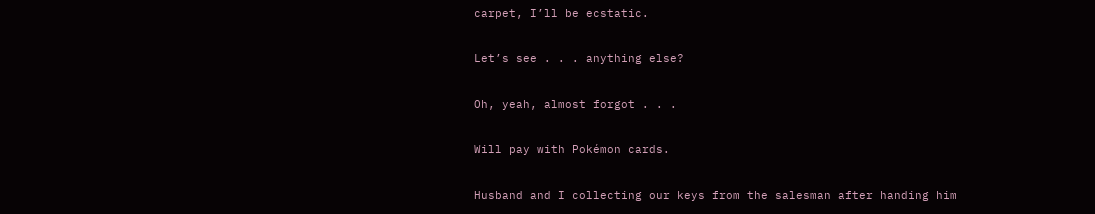carpet, I’ll be ecstatic.

Let’s see . . . anything else?

Oh, yeah, almost forgot . . .

Will pay with Pokémon cards.

Husband and I collecting our keys from the salesman after handing him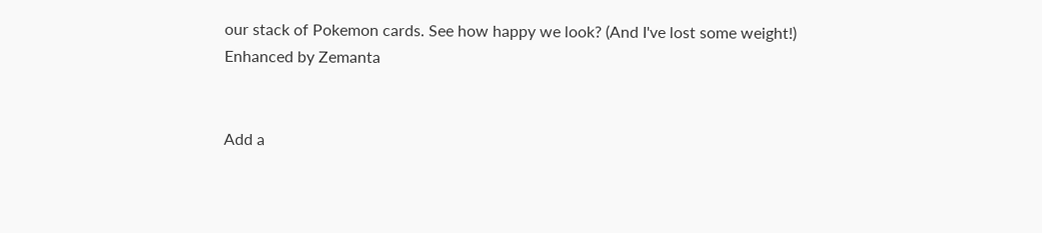our stack of Pokemon cards. See how happy we look? (And I've lost some weight!)
Enhanced by Zemanta


Add a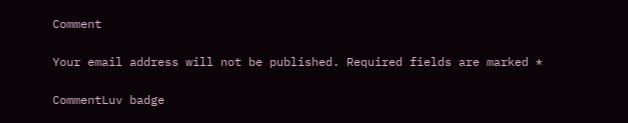Comment

Your email address will not be published. Required fields are marked *

CommentLuv badge